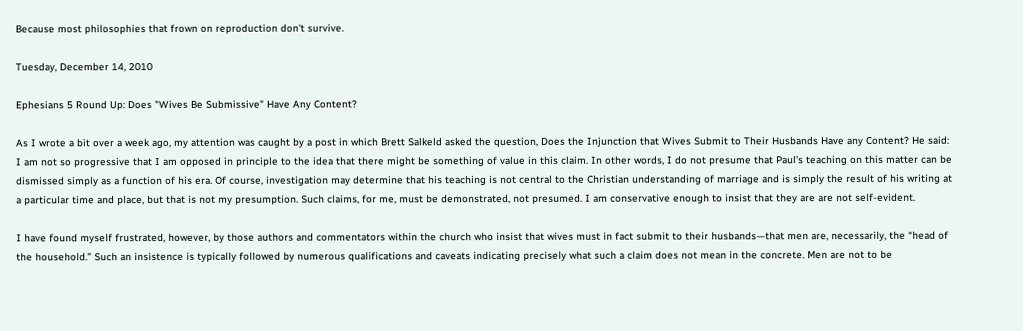Because most philosophies that frown on reproduction don't survive.

Tuesday, December 14, 2010

Ephesians 5 Round Up: Does "Wives Be Submissive" Have Any Content?

As I wrote a bit over a week ago, my attention was caught by a post in which Brett Salkeld asked the question, Does the Injunction that Wives Submit to Their Husbands Have any Content? He said:
I am not so progressive that I am opposed in principle to the idea that there might be something of value in this claim. In other words, I do not presume that Paul’s teaching on this matter can be dismissed simply as a function of his era. Of course, investigation may determine that his teaching is not central to the Christian understanding of marriage and is simply the result of his writing at a particular time and place, but that is not my presumption. Such claims, for me, must be demonstrated, not presumed. I am conservative enough to insist that they are are not self-evident.

I have found myself frustrated, however, by those authors and commentators within the church who insist that wives must in fact submit to their husbands—that men are, necessarily, the “head of the household.” Such an insistence is typically followed by numerous qualifications and caveats indicating precisely what such a claim does not mean in the concrete. Men are not to be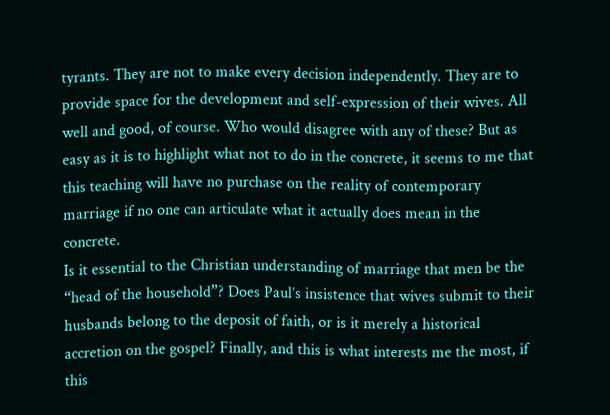tyrants. They are not to make every decision independently. They are to provide space for the development and self-expression of their wives. All well and good, of course. Who would disagree with any of these? But as easy as it is to highlight what not to do in the concrete, it seems to me that this teaching will have no purchase on the reality of contemporary marriage if no one can articulate what it actually does mean in the concrete.
Is it essential to the Christian understanding of marriage that men be the “head of the household”? Does Paul’s insistence that wives submit to their husbands belong to the deposit of faith, or is it merely a historical accretion on the gospel? Finally, and this is what interests me the most, if this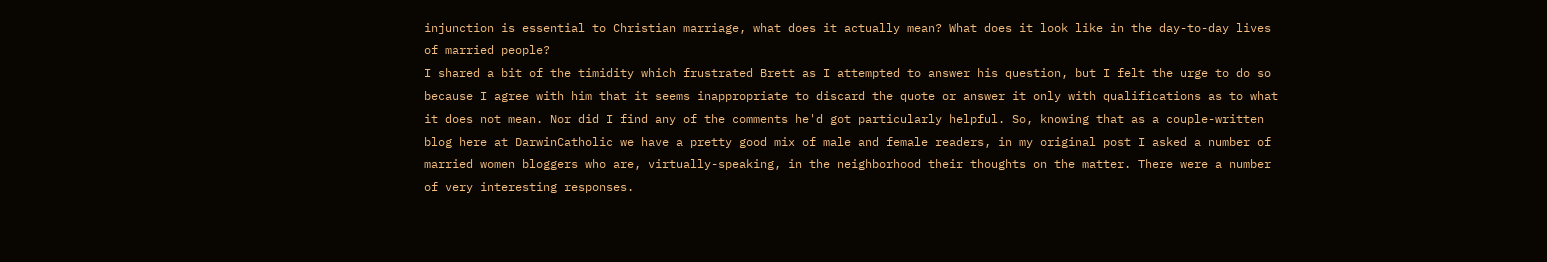injunction is essential to Christian marriage, what does it actually mean? What does it look like in the day-to-day lives of married people?
I shared a bit of the timidity which frustrated Brett as I attempted to answer his question, but I felt the urge to do so because I agree with him that it seems inappropriate to discard the quote or answer it only with qualifications as to what it does not mean. Nor did I find any of the comments he'd got particularly helpful. So, knowing that as a couple-written blog here at DarwinCatholic we have a pretty good mix of male and female readers, in my original post I asked a number of married women bloggers who are, virtually-speaking, in the neighborhood their thoughts on the matter. There were a number of very interesting responses.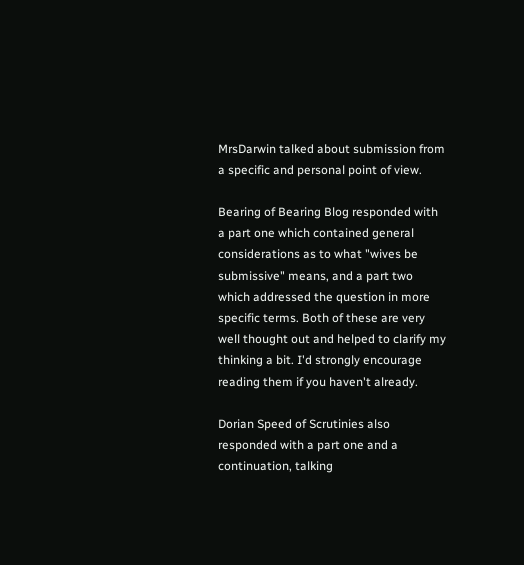MrsDarwin talked about submission from a specific and personal point of view.

Bearing of Bearing Blog responded with a part one which contained general considerations as to what "wives be submissive" means, and a part two which addressed the question in more specific terms. Both of these are very well thought out and helped to clarify my thinking a bit. I'd strongly encourage reading them if you haven't already.

Dorian Speed of Scrutinies also responded with a part one and a continuation, talking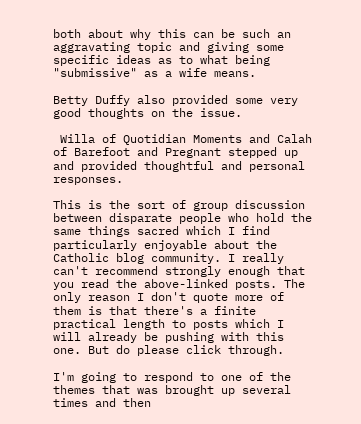both about why this can be such an aggravating topic and giving some specific ideas as to what being "submissive" as a wife means.

Betty Duffy also provided some very good thoughts on the issue.

 Willa of Quotidian Moments and Calah of Barefoot and Pregnant stepped up and provided thoughtful and personal responses.

This is the sort of group discussion between disparate people who hold the same things sacred which I find particularly enjoyable about the Catholic blog community. I really can't recommend strongly enough that you read the above-linked posts. The only reason I don't quote more of them is that there's a finite practical length to posts which I will already be pushing with this one. But do please click through.

I'm going to respond to one of the themes that was brought up several times and then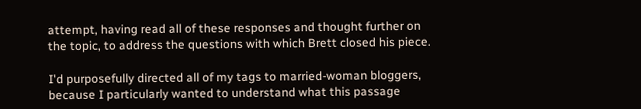attempt, having read all of these responses and thought further on the topic, to address the questions with which Brett closed his piece.

I'd purposefully directed all of my tags to married-woman bloggers, because I particularly wanted to understand what this passage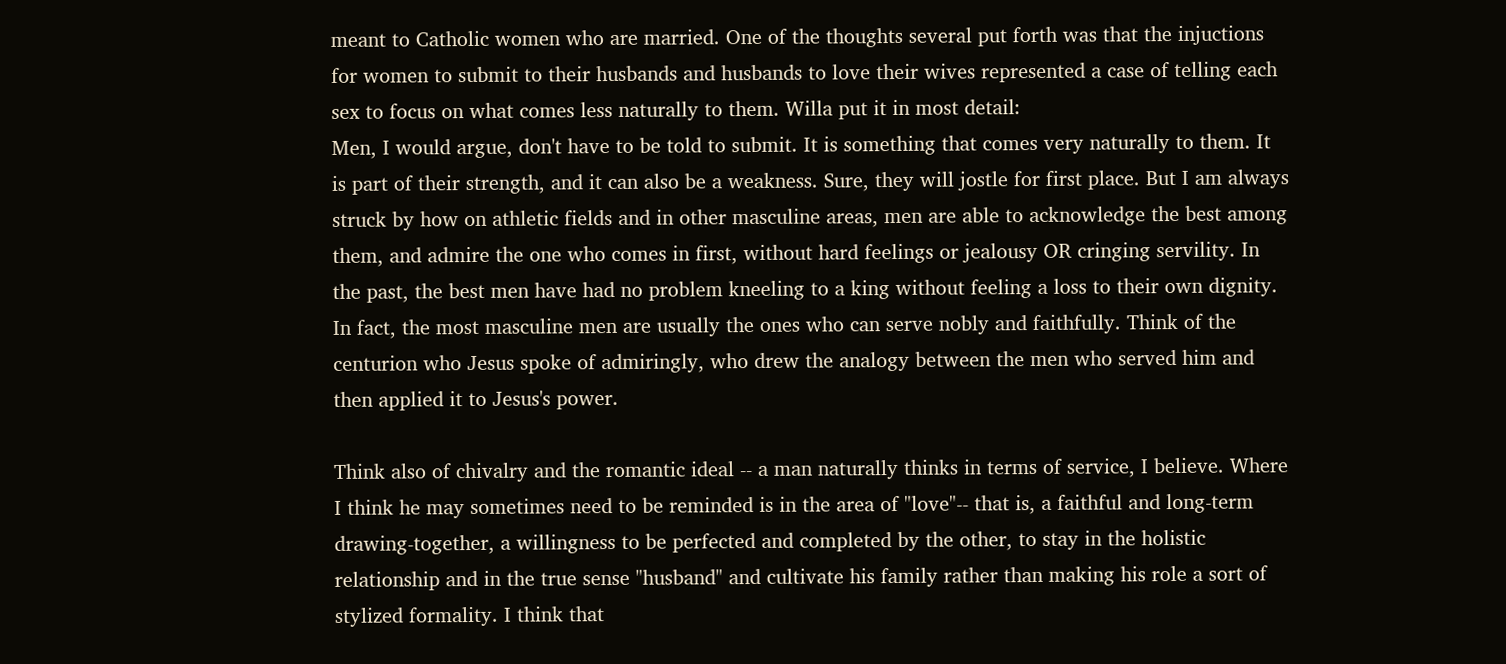meant to Catholic women who are married. One of the thoughts several put forth was that the injuctions for women to submit to their husbands and husbands to love their wives represented a case of telling each sex to focus on what comes less naturally to them. Willa put it in most detail:
Men, I would argue, don't have to be told to submit. It is something that comes very naturally to them. It is part of their strength, and it can also be a weakness. Sure, they will jostle for first place. But I am always struck by how on athletic fields and in other masculine areas, men are able to acknowledge the best among them, and admire the one who comes in first, without hard feelings or jealousy OR cringing servility. In the past, the best men have had no problem kneeling to a king without feeling a loss to their own dignity. In fact, the most masculine men are usually the ones who can serve nobly and faithfully. Think of the centurion who Jesus spoke of admiringly, who drew the analogy between the men who served him and then applied it to Jesus's power.

Think also of chivalry and the romantic ideal -- a man naturally thinks in terms of service, I believe. Where I think he may sometimes need to be reminded is in the area of "love"-- that is, a faithful and long-term drawing-together, a willingness to be perfected and completed by the other, to stay in the holistic relationship and in the true sense "husband" and cultivate his family rather than making his role a sort of stylized formality. I think that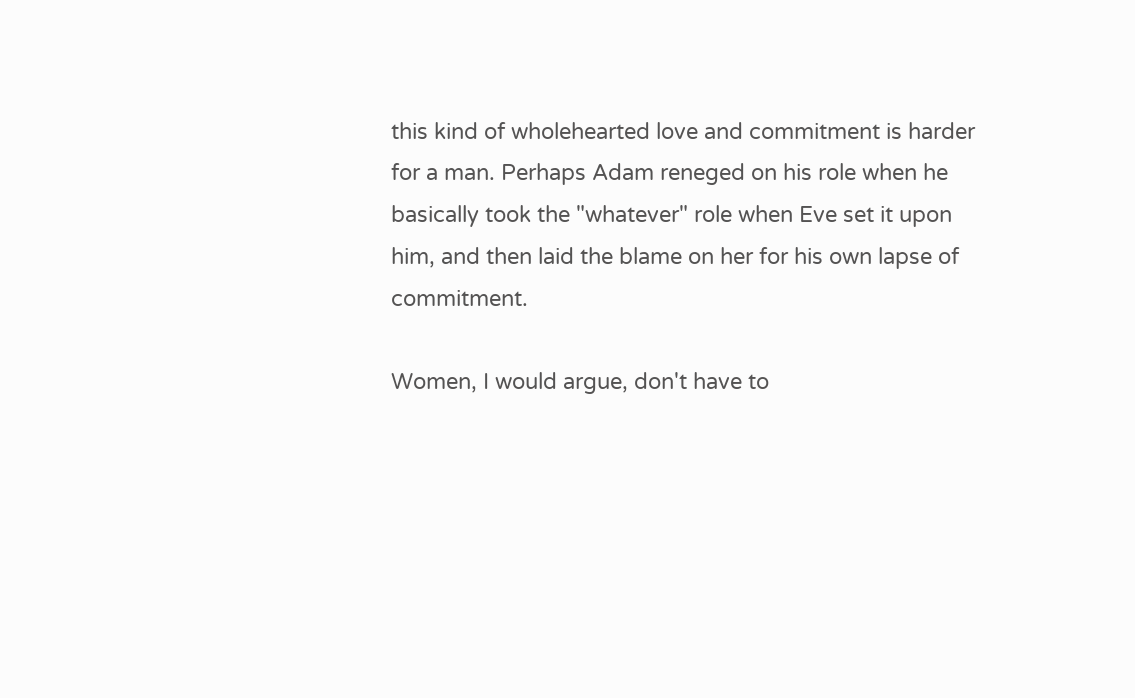this kind of wholehearted love and commitment is harder for a man. Perhaps Adam reneged on his role when he basically took the "whatever" role when Eve set it upon him, and then laid the blame on her for his own lapse of commitment.

Women, I would argue, don't have to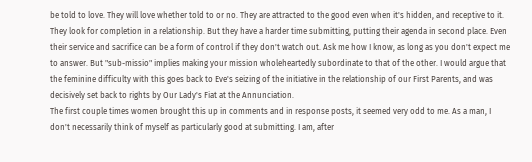be told to love. They will love whether told to or no. They are attracted to the good even when it's hidden, and receptive to it. They look for completion in a relationship. But they have a harder time submitting, putting their agenda in second place. Even their service and sacrifice can be a form of control if they don't watch out. Ask me how I know, as long as you don't expect me to answer. But "sub-missio" implies making your mission wholeheartedly subordinate to that of the other. I would argue that the feminine difficulty with this goes back to Eve's seizing of the initiative in the relationship of our First Parents, and was decisively set back to rights by Our Lady's Fiat at the Annunciation.
The first couple times women brought this up in comments and in response posts, it seemed very odd to me. As a man, I don't necessarily think of myself as particularly good at submitting. I am, after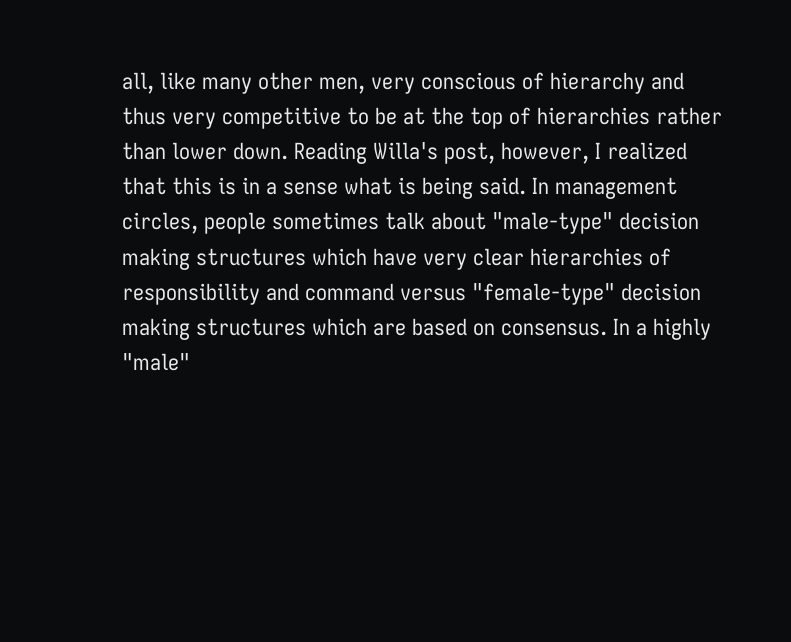all, like many other men, very conscious of hierarchy and thus very competitive to be at the top of hierarchies rather than lower down. Reading Willa's post, however, I realized that this is in a sense what is being said. In management circles, people sometimes talk about "male-type" decision making structures which have very clear hierarchies of responsibility and command versus "female-type" decision making structures which are based on consensus. In a highly "male"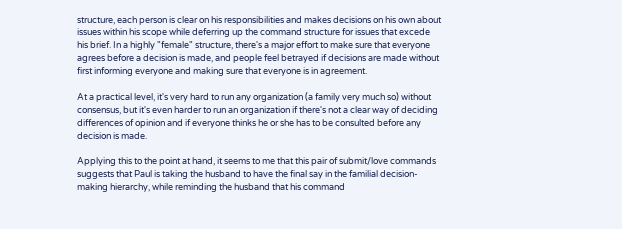structure, each person is clear on his responsibilities and makes decisions on his own about issues within his scope while deferring up the command structure for issues that excede his brief. In a highly "female" structure, there's a major effort to make sure that everyone agrees before a decision is made, and people feel betrayed if decisions are made without first informing everyone and making sure that everyone is in agreement.

At a practical level, it's very hard to run any organization (a family very much so) without consensus, but it's even harder to run an organization if there's not a clear way of deciding differences of opinion and if everyone thinks he or she has to be consulted before any decision is made.

Applying this to the point at hand, it seems to me that this pair of submit/love commands suggests that Paul is taking the husband to have the final say in the familial decision-making hierarchy, while reminding the husband that his command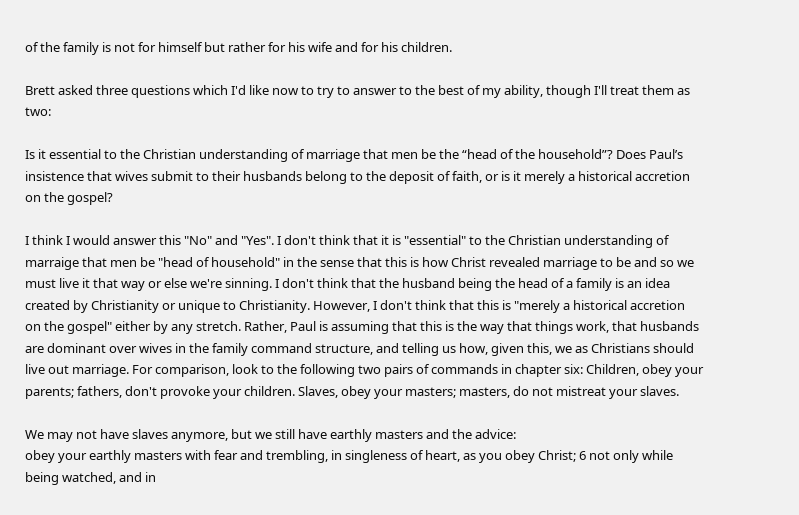of the family is not for himself but rather for his wife and for his children.

Brett asked three questions which I'd like now to try to answer to the best of my ability, though I'll treat them as two:

Is it essential to the Christian understanding of marriage that men be the “head of the household”? Does Paul’s insistence that wives submit to their husbands belong to the deposit of faith, or is it merely a historical accretion on the gospel?

I think I would answer this "No" and "Yes". I don't think that it is "essential" to the Christian understanding of marraige that men be "head of household" in the sense that this is how Christ revealed marriage to be and so we must live it that way or else we're sinning. I don't think that the husband being the head of a family is an idea created by Christianity or unique to Christianity. However, I don't think that this is "merely a historical accretion on the gospel" either by any stretch. Rather, Paul is assuming that this is the way that things work, that husbands are dominant over wives in the family command structure, and telling us how, given this, we as Christians should live out marriage. For comparison, look to the following two pairs of commands in chapter six: Children, obey your parents; fathers, don't provoke your children. Slaves, obey your masters; masters, do not mistreat your slaves.

We may not have slaves anymore, but we still have earthly masters and the advice:
obey your earthly masters with fear and trembling, in singleness of heart, as you obey Christ; 6 not only while being watched, and in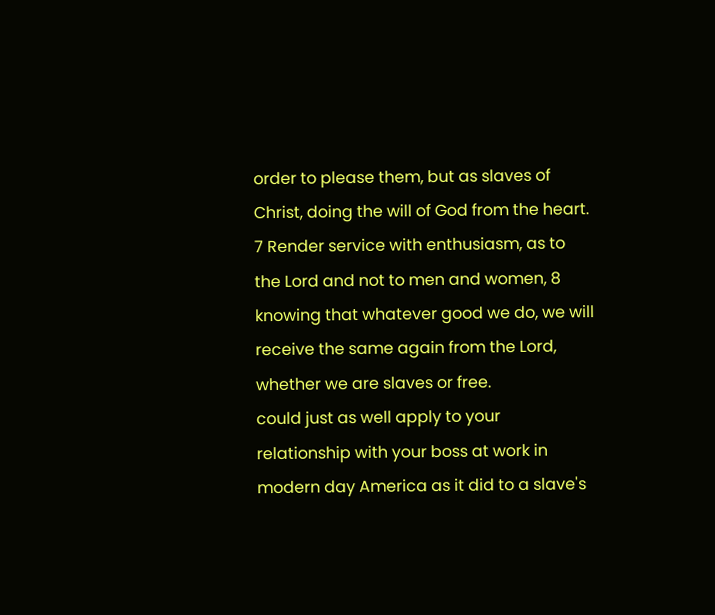order to please them, but as slaves of Christ, doing the will of God from the heart. 7 Render service with enthusiasm, as to the Lord and not to men and women, 8 knowing that whatever good we do, we will receive the same again from the Lord, whether we are slaves or free.
could just as well apply to your relationship with your boss at work in modern day America as it did to a slave's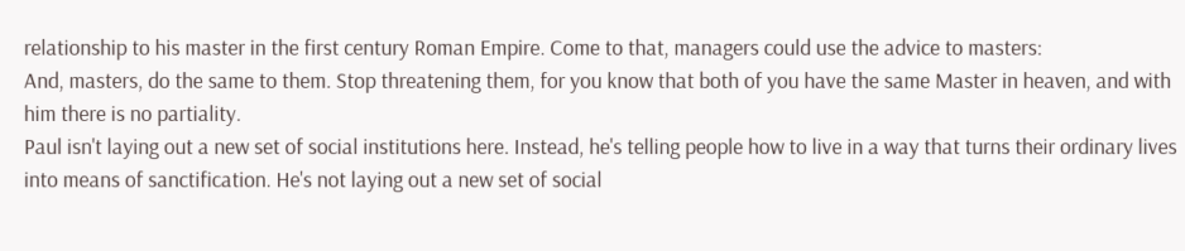relationship to his master in the first century Roman Empire. Come to that, managers could use the advice to masters:
And, masters, do the same to them. Stop threatening them, for you know that both of you have the same Master in heaven, and with him there is no partiality.
Paul isn't laying out a new set of social institutions here. Instead, he's telling people how to live in a way that turns their ordinary lives into means of sanctification. He's not laying out a new set of social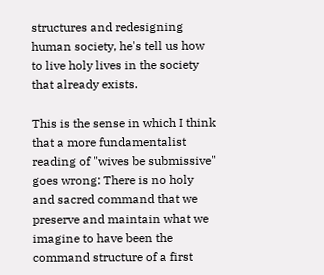structures and redesigning human society, he's tell us how to live holy lives in the society that already exists.

This is the sense in which I think that a more fundamentalist reading of "wives be submissive" goes wrong: There is no holy and sacred command that we preserve and maintain what we imagine to have been the command structure of a first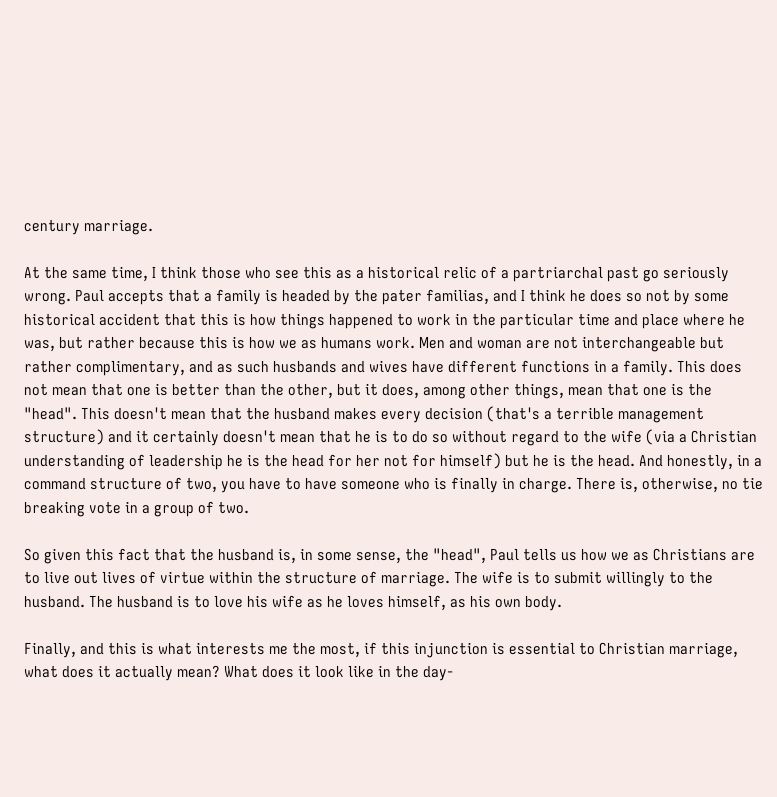century marriage.

At the same time, I think those who see this as a historical relic of a partriarchal past go seriously wrong. Paul accepts that a family is headed by the pater familias, and I think he does so not by some historical accident that this is how things happened to work in the particular time and place where he was, but rather because this is how we as humans work. Men and woman are not interchangeable but rather complimentary, and as such husbands and wives have different functions in a family. This does not mean that one is better than the other, but it does, among other things, mean that one is the "head". This doesn't mean that the husband makes every decision (that's a terrible management structure) and it certainly doesn't mean that he is to do so without regard to the wife (via a Christian understanding of leadership he is the head for her not for himself) but he is the head. And honestly, in a command structure of two, you have to have someone who is finally in charge. There is, otherwise, no tie breaking vote in a group of two.

So given this fact that the husband is, in some sense, the "head", Paul tells us how we as Christians are to live out lives of virtue within the structure of marriage. The wife is to submit willingly to the husband. The husband is to love his wife as he loves himself, as his own body.

Finally, and this is what interests me the most, if this injunction is essential to Christian marriage, what does it actually mean? What does it look like in the day-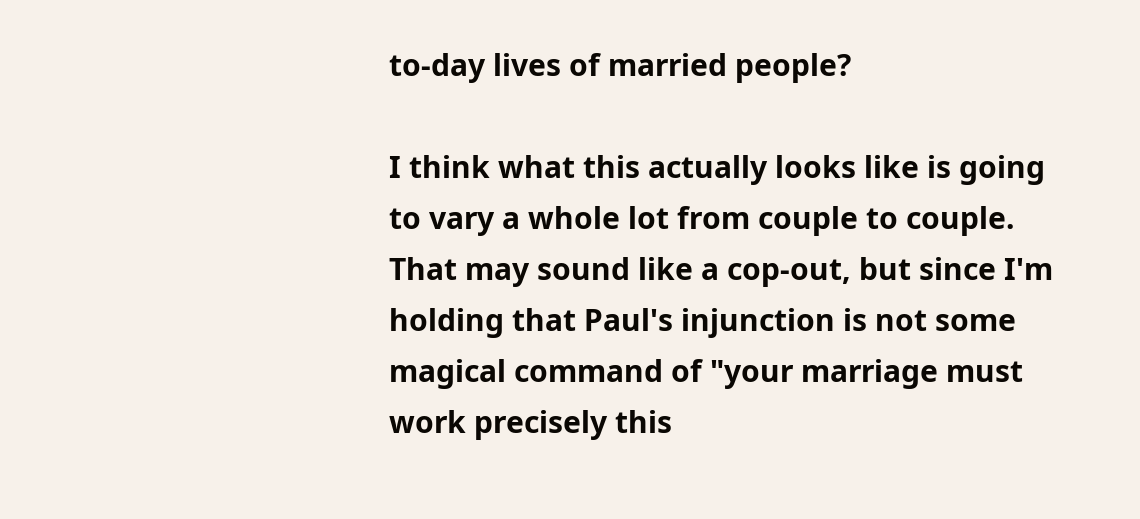to-day lives of married people?

I think what this actually looks like is going to vary a whole lot from couple to couple. That may sound like a cop-out, but since I'm holding that Paul's injunction is not some magical command of "your marriage must work precisely this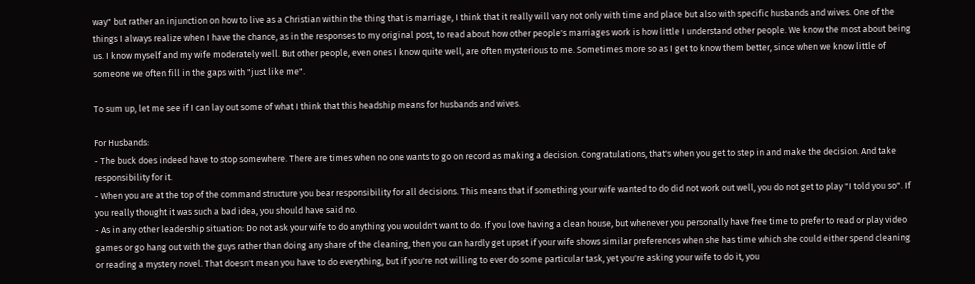way" but rather an injunction on how to live as a Christian within the thing that is marriage, I think that it really will vary not only with time and place but also with specific husbands and wives. One of the things I always realize when I have the chance, as in the responses to my original post, to read about how other people's marriages work is how little I understand other people. We know the most about being us. I know myself and my wife moderately well. But other people, even ones I know quite well, are often mysterious to me. Sometimes more so as I get to know them better, since when we know little of someone we often fill in the gaps with "just like me".

To sum up, let me see if I can lay out some of what I think that this headship means for husbands and wives.

For Husbands:
- The buck does indeed have to stop somewhere. There are times when no one wants to go on record as making a decision. Congratulations, that's when you get to step in and make the decision. And take responsibility for it.
- When you are at the top of the command structure you bear responsibility for all decisions. This means that if something your wife wanted to do did not work out well, you do not get to play "I told you so". If you really thought it was such a bad idea, you should have said no.
- As in any other leadership situation: Do not ask your wife to do anything you wouldn't want to do. If you love having a clean house, but whenever you personally have free time to prefer to read or play video games or go hang out with the guys rather than doing any share of the cleaning, then you can hardly get upset if your wife shows similar preferences when she has time which she could either spend cleaning or reading a mystery novel. That doesn't mean you have to do everything, but if you're not willing to ever do some particular task, yet you're asking your wife to do it, you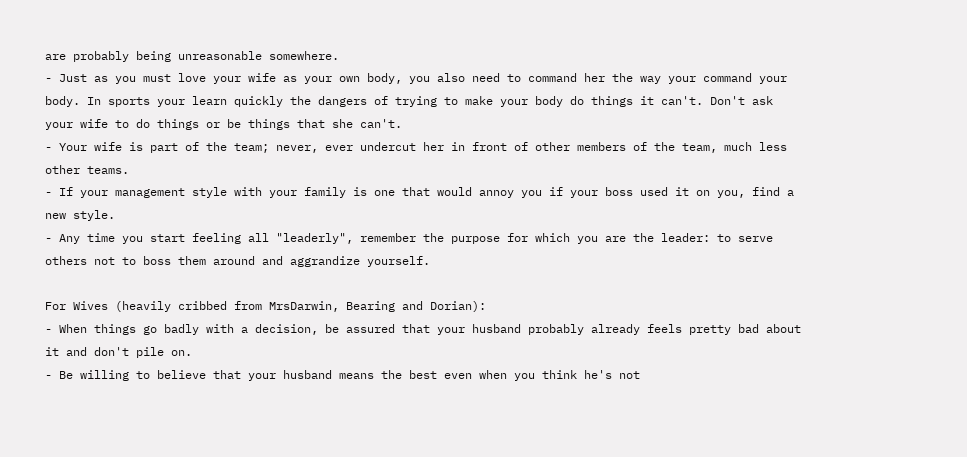are probably being unreasonable somewhere.
- Just as you must love your wife as your own body, you also need to command her the way your command your body. In sports your learn quickly the dangers of trying to make your body do things it can't. Don't ask your wife to do things or be things that she can't.
- Your wife is part of the team; never, ever undercut her in front of other members of the team, much less other teams.
- If your management style with your family is one that would annoy you if your boss used it on you, find a new style.
- Any time you start feeling all "leaderly", remember the purpose for which you are the leader: to serve others not to boss them around and aggrandize yourself.

For Wives (heavily cribbed from MrsDarwin, Bearing and Dorian):
- When things go badly with a decision, be assured that your husband probably already feels pretty bad about it and don't pile on.
- Be willing to believe that your husband means the best even when you think he's not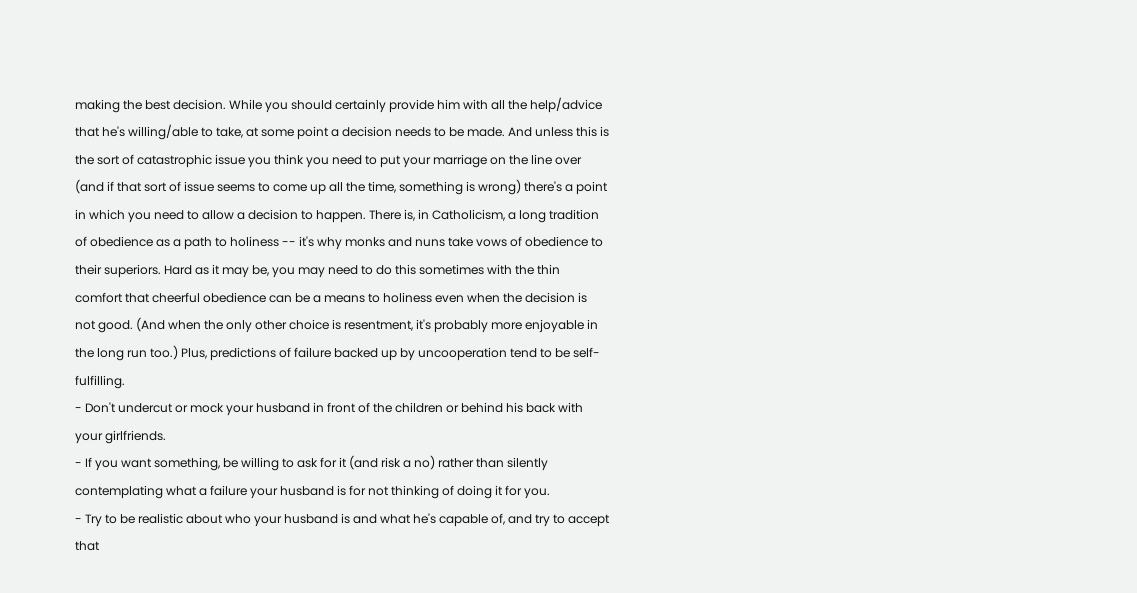making the best decision. While you should certainly provide him with all the help/advice that he's willing/able to take, at some point a decision needs to be made. And unless this is the sort of catastrophic issue you think you need to put your marriage on the line over (and if that sort of issue seems to come up all the time, something is wrong) there's a point in which you need to allow a decision to happen. There is, in Catholicism, a long tradition of obedience as a path to holiness -- it's why monks and nuns take vows of obedience to their superiors. Hard as it may be, you may need to do this sometimes with the thin comfort that cheerful obedience can be a means to holiness even when the decision is not good. (And when the only other choice is resentment, it's probably more enjoyable in the long run too.) Plus, predictions of failure backed up by uncooperation tend to be self-fulfilling.
- Don't undercut or mock your husband in front of the children or behind his back with your girlfriends.
- If you want something, be willing to ask for it (and risk a no) rather than silently contemplating what a failure your husband is for not thinking of doing it for you.
- Try to be realistic about who your husband is and what he's capable of, and try to accept that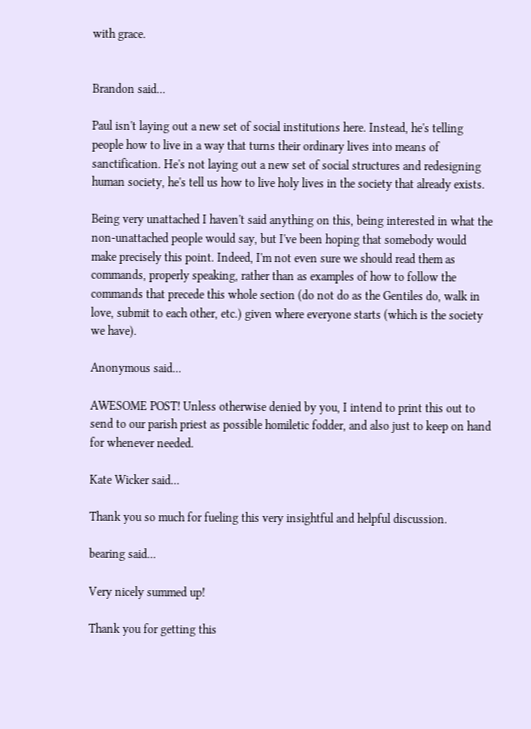with grace.


Brandon said...

Paul isn't laying out a new set of social institutions here. Instead, he's telling people how to live in a way that turns their ordinary lives into means of sanctification. He's not laying out a new set of social structures and redesigning human society, he's tell us how to live holy lives in the society that already exists.

Being very unattached I haven't said anything on this, being interested in what the non-unattached people would say, but I've been hoping that somebody would make precisely this point. Indeed, I'm not even sure we should read them as commands, properly speaking, rather than as examples of how to follow the commands that precede this whole section (do not do as the Gentiles do, walk in love, submit to each other, etc.) given where everyone starts (which is the society we have).

Anonymous said...

AWESOME POST! Unless otherwise denied by you, I intend to print this out to send to our parish priest as possible homiletic fodder, and also just to keep on hand for whenever needed.

Kate Wicker said...

Thank you so much for fueling this very insightful and helpful discussion.

bearing said...

Very nicely summed up!

Thank you for getting this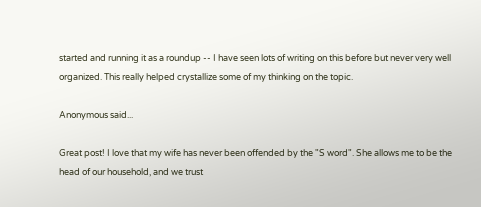started and running it as a roundup -- I have seen lots of writing on this before but never very well organized. This really helped crystallize some of my thinking on the topic.

Anonymous said...

Great post! I love that my wife has never been offended by the "S word". She allows me to be the head of our household, and we trust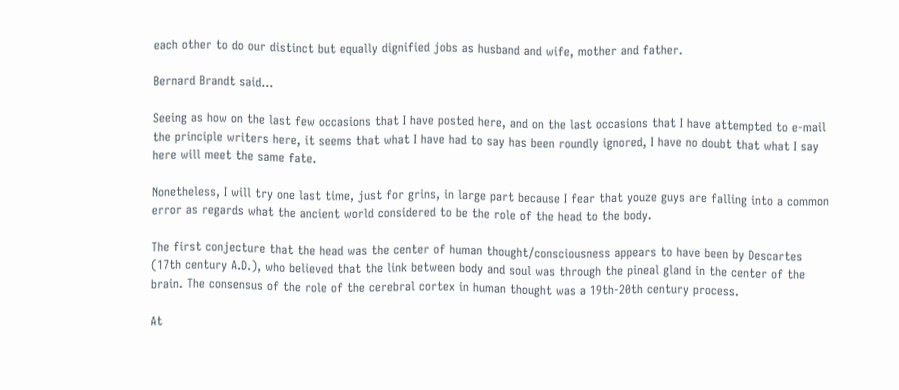each other to do our distinct but equally dignified jobs as husband and wife, mother and father.

Bernard Brandt said...

Seeing as how on the last few occasions that I have posted here, and on the last occasions that I have attempted to e-mail the principle writers here, it seems that what I have had to say has been roundly ignored, I have no doubt that what I say here will meet the same fate.

Nonetheless, I will try one last time, just for grins, in large part because I fear that youze guys are falling into a common error as regards what the ancient world considered to be the role of the head to the body.

The first conjecture that the head was the center of human thought/consciousness appears to have been by Descartes (17th century A.D.), who believed that the link between body and soul was through the pineal gland in the center of the brain. The consensus of the role of the cerebral cortex in human thought was a 19th-20th century process.

At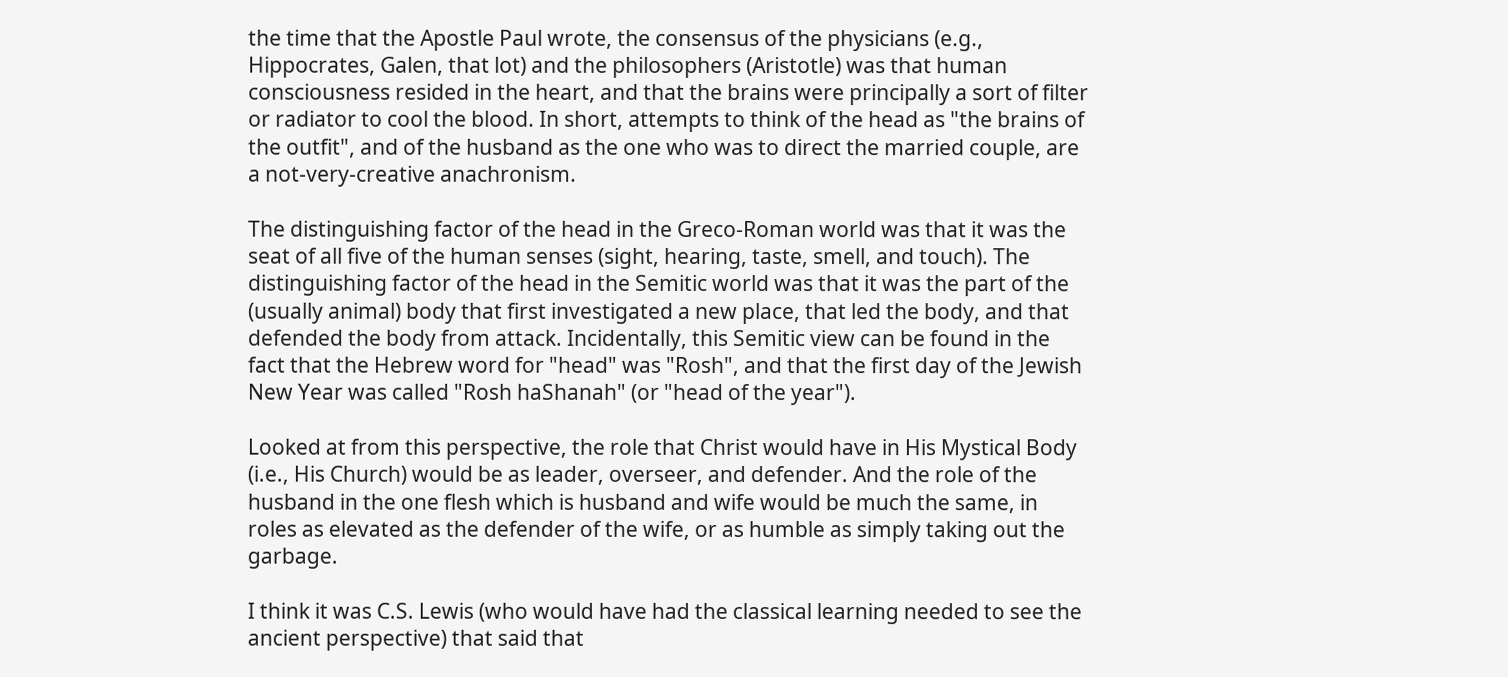the time that the Apostle Paul wrote, the consensus of the physicians (e.g., Hippocrates, Galen, that lot) and the philosophers (Aristotle) was that human consciousness resided in the heart, and that the brains were principally a sort of filter or radiator to cool the blood. In short, attempts to think of the head as "the brains of the outfit", and of the husband as the one who was to direct the married couple, are a not-very-creative anachronism.

The distinguishing factor of the head in the Greco-Roman world was that it was the seat of all five of the human senses (sight, hearing, taste, smell, and touch). The distinguishing factor of the head in the Semitic world was that it was the part of the (usually animal) body that first investigated a new place, that led the body, and that defended the body from attack. Incidentally, this Semitic view can be found in the fact that the Hebrew word for "head" was "Rosh", and that the first day of the Jewish New Year was called "Rosh haShanah" (or "head of the year").

Looked at from this perspective, the role that Christ would have in His Mystical Body (i.e., His Church) would be as leader, overseer, and defender. And the role of the husband in the one flesh which is husband and wife would be much the same, in roles as elevated as the defender of the wife, or as humble as simply taking out the garbage.

I think it was C.S. Lewis (who would have had the classical learning needed to see the ancient perspective) that said that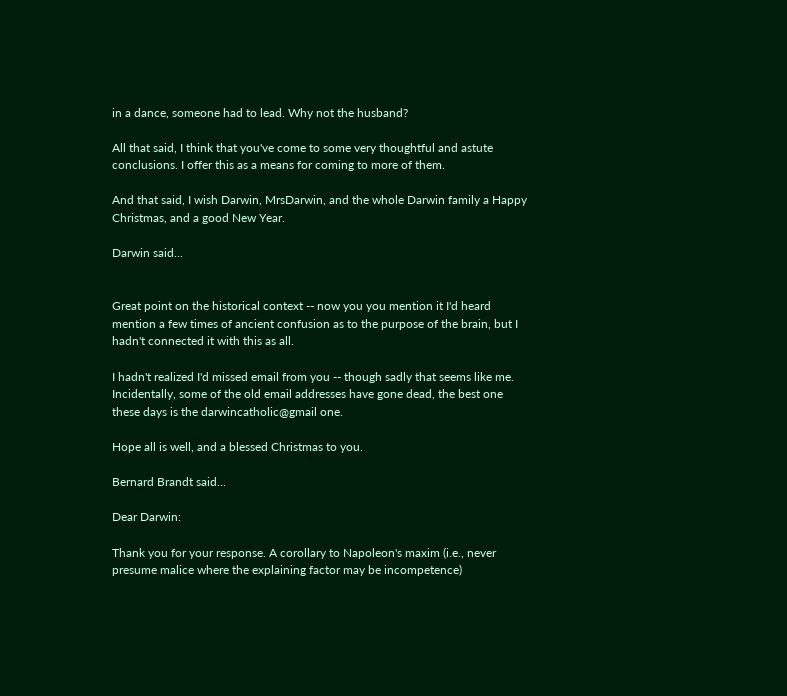in a dance, someone had to lead. Why not the husband?

All that said, I think that you've come to some very thoughtful and astute conclusions. I offer this as a means for coming to more of them.

And that said, I wish Darwin, MrsDarwin, and the whole Darwin family a Happy Christmas, and a good New Year.

Darwin said...


Great point on the historical context -- now you you mention it I'd heard mention a few times of ancient confusion as to the purpose of the brain, but I hadn't connected it with this as all.

I hadn't realized I'd missed email from you -- though sadly that seems like me. Incidentally, some of the old email addresses have gone dead, the best one these days is the darwincatholic@gmail one.

Hope all is well, and a blessed Christmas to you.

Bernard Brandt said...

Dear Darwin:

Thank you for your response. A corollary to Napoleon's maxim (i.e., never presume malice where the explaining factor may be incompetence)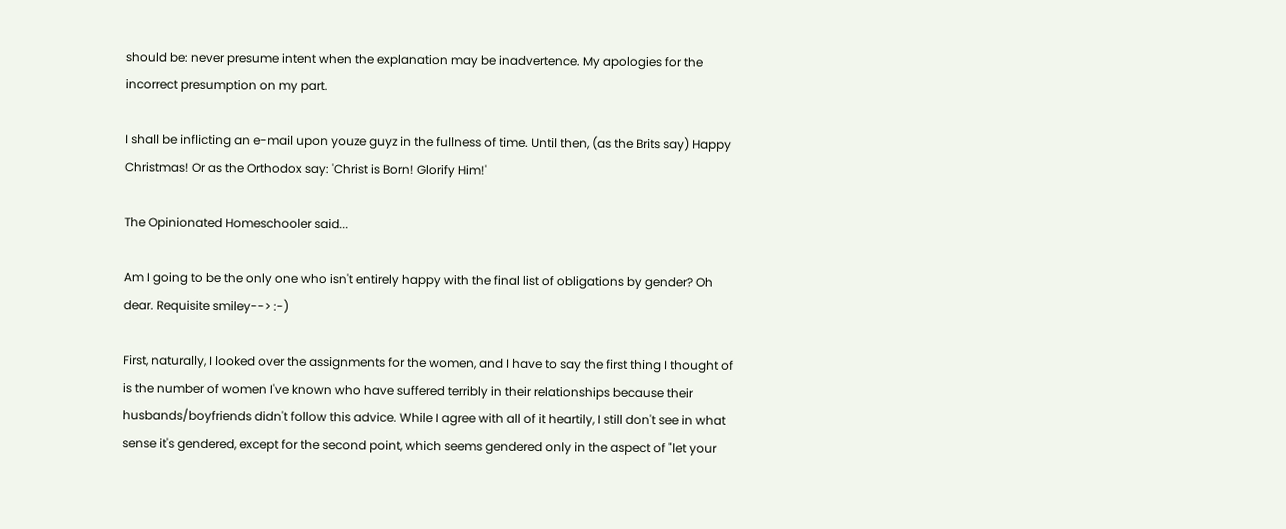should be: never presume intent when the explanation may be inadvertence. My apologies for the incorrect presumption on my part.

I shall be inflicting an e-mail upon youze guyz in the fullness of time. Until then, (as the Brits say) Happy Christmas! Or as the Orthodox say: 'Christ is Born! Glorify Him!'

The Opinionated Homeschooler said...

Am I going to be the only one who isn't entirely happy with the final list of obligations by gender? Oh dear. Requisite smiley--> :-)

First, naturally, I looked over the assignments for the women, and I have to say the first thing I thought of is the number of women I've known who have suffered terribly in their relationships because their husbands/boyfriends didn't follow this advice. While I agree with all of it heartily, I still don't see in what sense it's gendered, except for the second point, which seems gendered only in the aspect of "let your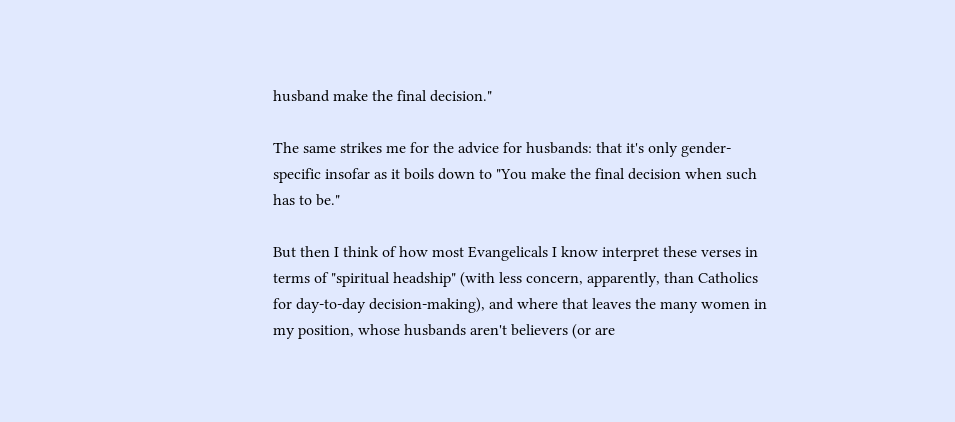husband make the final decision."

The same strikes me for the advice for husbands: that it's only gender-specific insofar as it boils down to "You make the final decision when such has to be."

But then I think of how most Evangelicals I know interpret these verses in terms of "spiritual headship" (with less concern, apparently, than Catholics for day-to-day decision-making), and where that leaves the many women in my position, whose husbands aren't believers (or are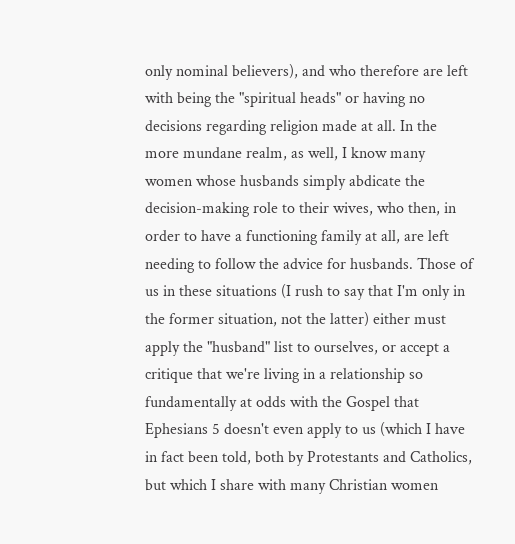only nominal believers), and who therefore are left with being the "spiritual heads" or having no decisions regarding religion made at all. In the more mundane realm, as well, I know many women whose husbands simply abdicate the decision-making role to their wives, who then, in order to have a functioning family at all, are left needing to follow the advice for husbands. Those of us in these situations (I rush to say that I'm only in the former situation, not the latter) either must apply the "husband" list to ourselves, or accept a critique that we're living in a relationship so fundamentally at odds with the Gospel that Ephesians 5 doesn't even apply to us (which I have in fact been told, both by Protestants and Catholics, but which I share with many Christian women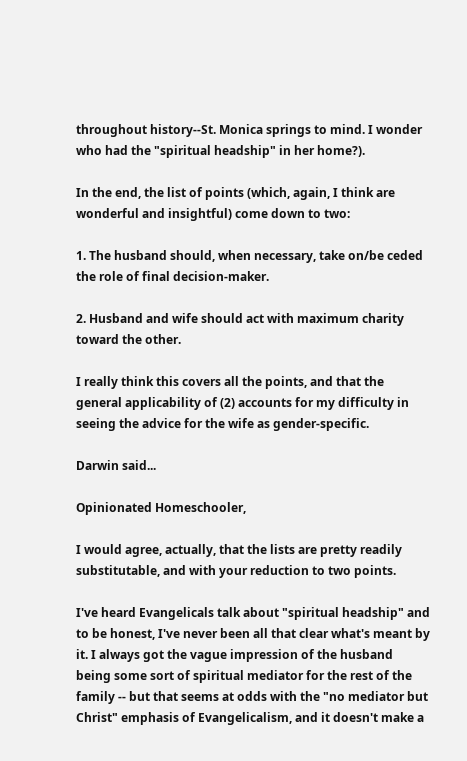throughout history--St. Monica springs to mind. I wonder who had the "spiritual headship" in her home?).

In the end, the list of points (which, again, I think are wonderful and insightful) come down to two:

1. The husband should, when necessary, take on/be ceded the role of final decision-maker.

2. Husband and wife should act with maximum charity toward the other.

I really think this covers all the points, and that the general applicability of (2) accounts for my difficulty in seeing the advice for the wife as gender-specific.

Darwin said...

Opinionated Homeschooler,

I would agree, actually, that the lists are pretty readily substitutable, and with your reduction to two points.

I've heard Evangelicals talk about "spiritual headship" and to be honest, I've never been all that clear what's meant by it. I always got the vague impression of the husband being some sort of spiritual mediator for the rest of the family -- but that seems at odds with the "no mediator but Christ" emphasis of Evangelicalism, and it doesn't make a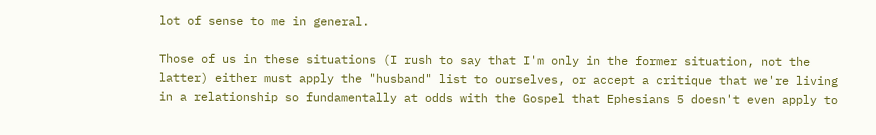lot of sense to me in general.

Those of us in these situations (I rush to say that I'm only in the former situation, not the latter) either must apply the "husband" list to ourselves, or accept a critique that we're living in a relationship so fundamentally at odds with the Gospel that Ephesians 5 doesn't even apply to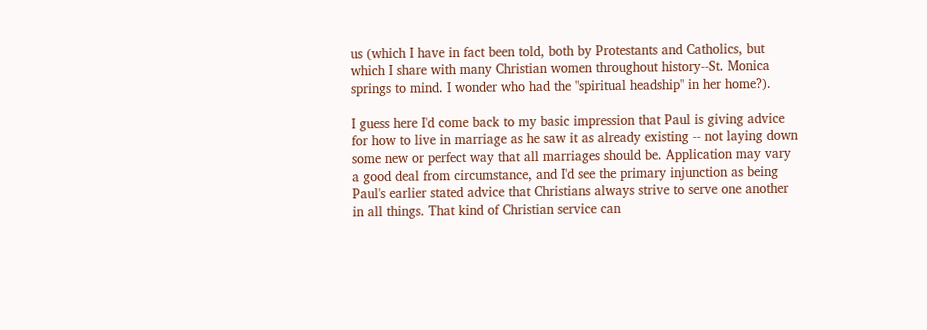us (which I have in fact been told, both by Protestants and Catholics, but which I share with many Christian women throughout history--St. Monica springs to mind. I wonder who had the "spiritual headship" in her home?).

I guess here I'd come back to my basic impression that Paul is giving advice for how to live in marriage as he saw it as already existing -- not laying down some new or perfect way that all marriages should be. Application may vary a good deal from circumstance, and I'd see the primary injunction as being Paul's earlier stated advice that Christians always strive to serve one another in all things. That kind of Christian service can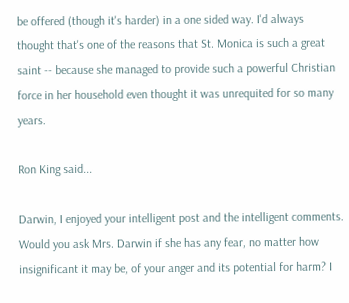be offered (though it's harder) in a one sided way. I'd always thought that's one of the reasons that St. Monica is such a great saint -- because she managed to provide such a powerful Christian force in her household even thought it was unrequited for so many years.

Ron King said...

Darwin, I enjoyed your intelligent post and the intelligent comments. Would you ask Mrs. Darwin if she has any fear, no matter how insignificant it may be, of your anger and its potential for harm? I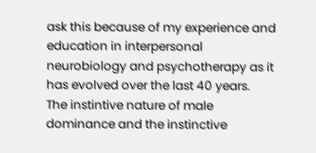ask this because of my experience and education in interpersonal neurobiology and psychotherapy as it has evolved over the last 40 years.
The instintive nature of male dominance and the instinctive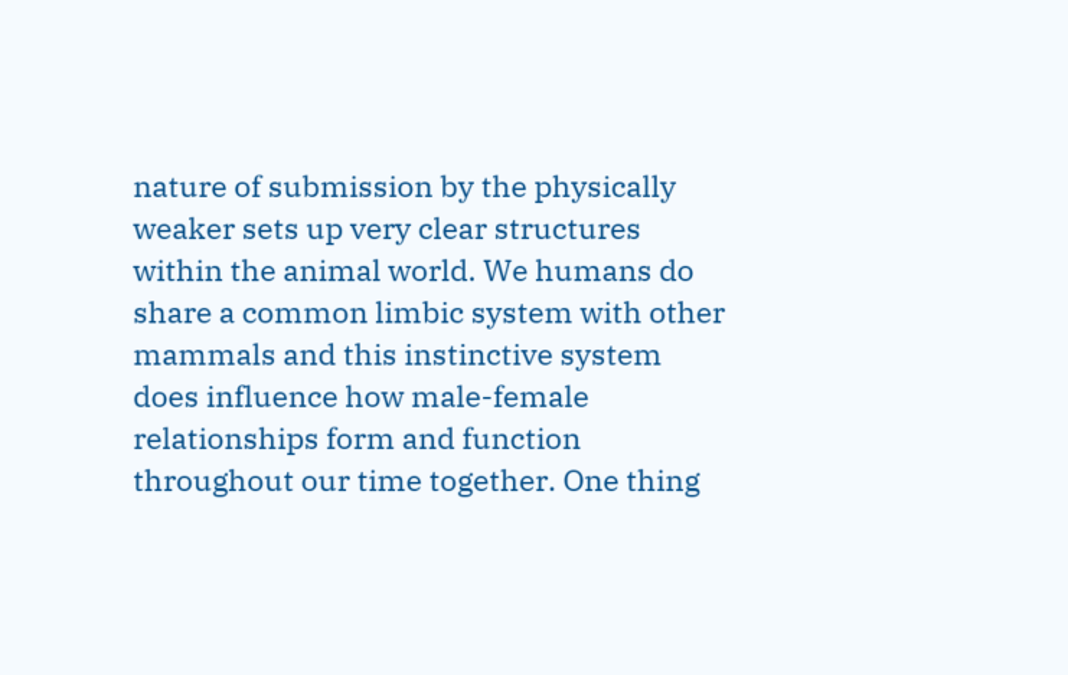nature of submission by the physically weaker sets up very clear structures within the animal world. We humans do share a common limbic system with other mammals and this instinctive system does influence how male-female relationships form and function throughout our time together. One thing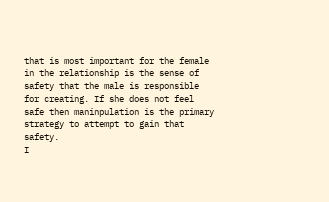that is most important for the female in the relationship is the sense of safety that the male is responsible for creating. If she does not feel safe then maninpulation is the primary strategy to attempt to gain that safety.
I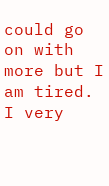could go on with more but I am tired. I very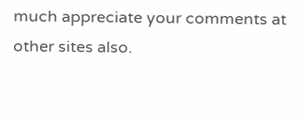much appreciate your comments at other sites also.